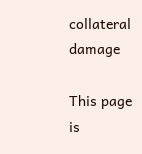collateral damage

This page is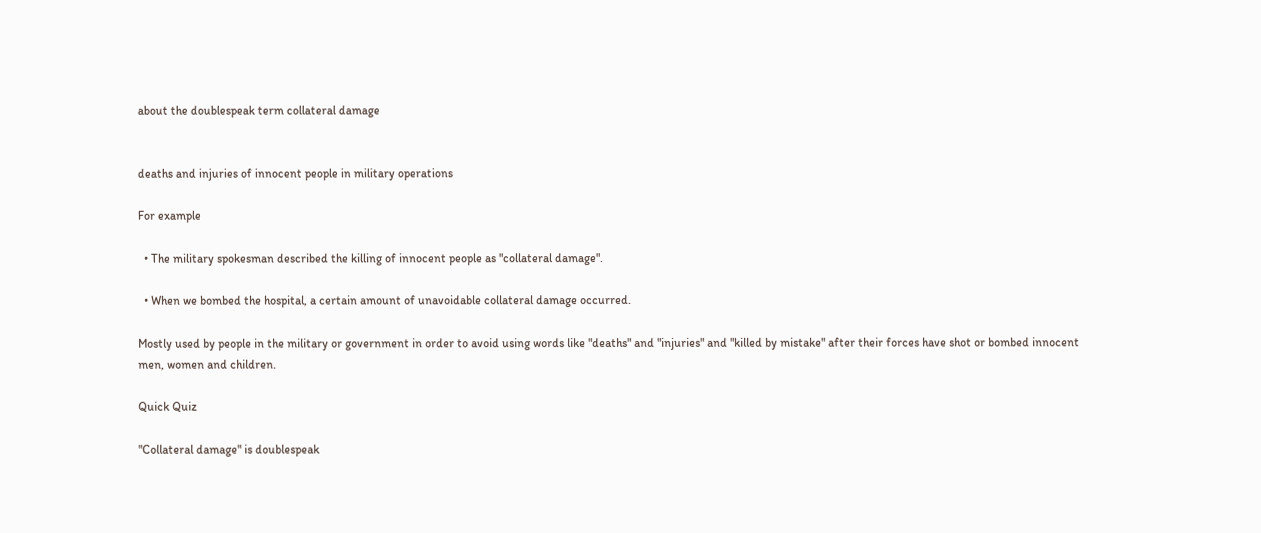about the doublespeak term collateral damage


deaths and injuries of innocent people in military operations

For example

  • The military spokesman described the killing of innocent people as "collateral damage".

  • When we bombed the hospital, a certain amount of unavoidable collateral damage occurred.

Mostly used by people in the military or government in order to avoid using words like "deaths" and "injuries" and "killed by mistake" after their forces have shot or bombed innocent men, women and children.

Quick Quiz

"Collateral damage" is doublespeak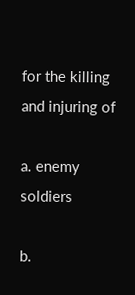for the killing and injuring of

a. enemy soldiers

b.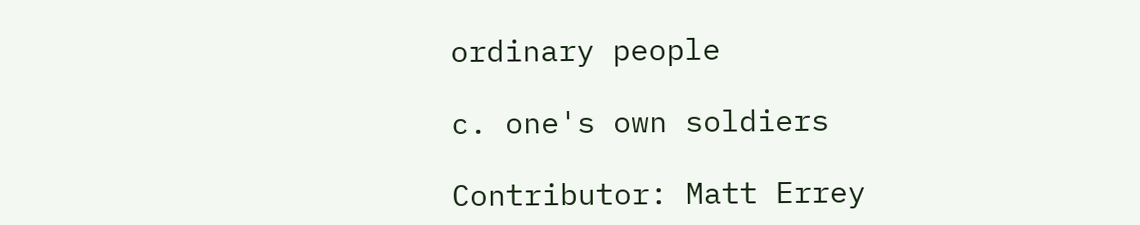ordinary people

c. one's own soldiers

Contributor: Matt Errey